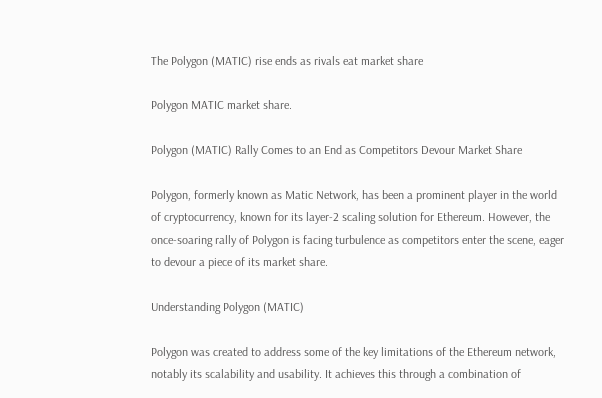The Polygon (MATIC) rise ends as rivals eat market share

Polygon MATIC market share.

Polygon (MATIC) Rally Comes to an End as Competitors Devour Market Share

Polygon, formerly known as Matic Network, has been a prominent player in the world of cryptocurrency, known for its layer-2 scaling solution for Ethereum. However, the once-soaring rally of Polygon is facing turbulence as competitors enter the scene, eager to devour a piece of its market share.

Understanding Polygon (MATIC)

Polygon was created to address some of the key limitations of the Ethereum network, notably its scalability and usability. It achieves this through a combination of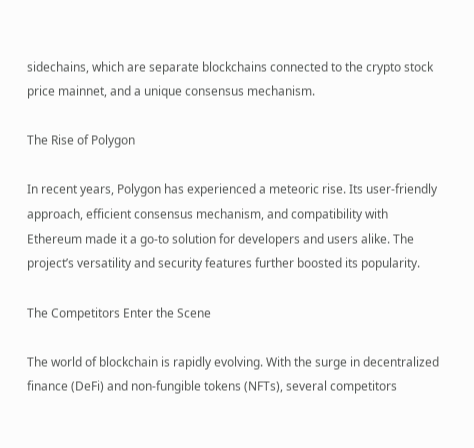sidechains, which are separate blockchains connected to the crypto stock price mainnet, and a unique consensus mechanism.

The Rise of Polygon

In recent years, Polygon has experienced a meteoric rise. Its user-friendly approach, efficient consensus mechanism, and compatibility with Ethereum made it a go-to solution for developers and users alike. The project’s versatility and security features further boosted its popularity.

The Competitors Enter the Scene

The world of blockchain is rapidly evolving. With the surge in decentralized finance (DeFi) and non-fungible tokens (NFTs), several competitors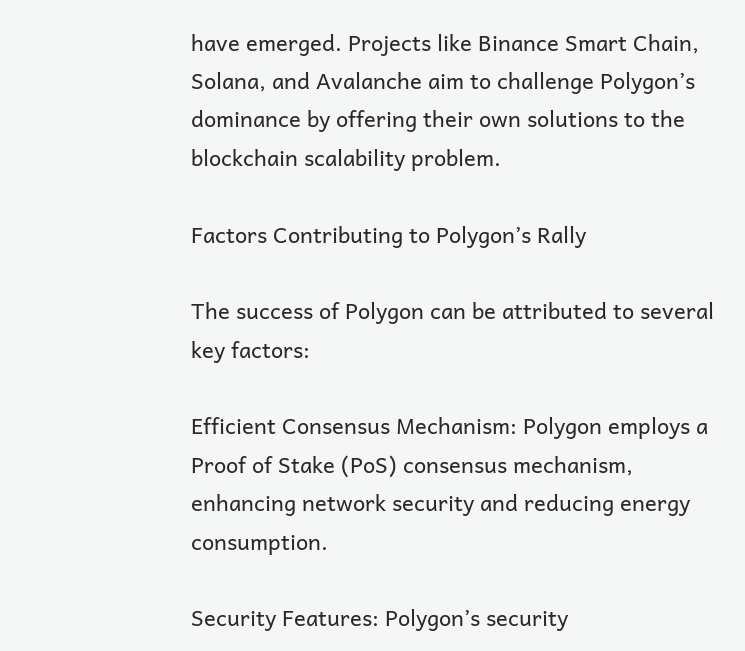have emerged. Projects like Binance Smart Chain, Solana, and Avalanche aim to challenge Polygon’s dominance by offering their own solutions to the blockchain scalability problem.

Factors Contributing to Polygon’s Rally

The success of Polygon can be attributed to several key factors:

Efficient Consensus Mechanism: Polygon employs a Proof of Stake (PoS) consensus mechanism, enhancing network security and reducing energy consumption.

Security Features: Polygon’s security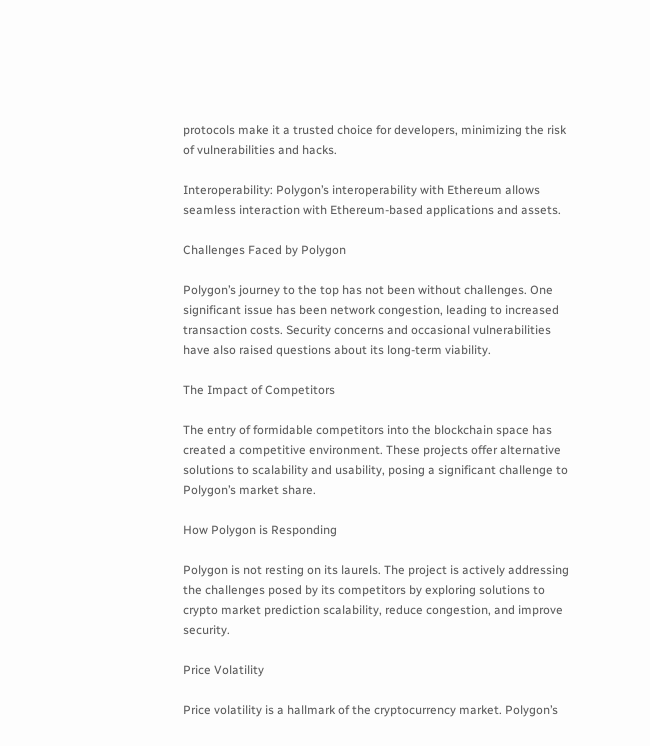protocols make it a trusted choice for developers, minimizing the risk of vulnerabilities and hacks.

Interoperability: Polygon’s interoperability with Ethereum allows seamless interaction with Ethereum-based applications and assets.

Challenges Faced by Polygon

Polygon’s journey to the top has not been without challenges. One significant issue has been network congestion, leading to increased transaction costs. Security concerns and occasional vulnerabilities have also raised questions about its long-term viability.

The Impact of Competitors

The entry of formidable competitors into the blockchain space has created a competitive environment. These projects offer alternative solutions to scalability and usability, posing a significant challenge to Polygon’s market share.

How Polygon is Responding

Polygon is not resting on its laurels. The project is actively addressing the challenges posed by its competitors by exploring solutions to crypto market prediction scalability, reduce congestion, and improve security.

Price Volatility

Price volatility is a hallmark of the cryptocurrency market. Polygon’s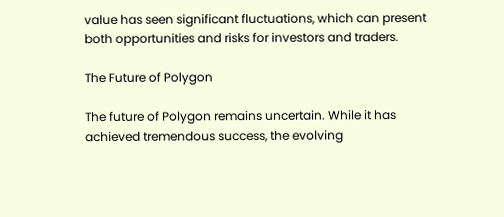value has seen significant fluctuations, which can present both opportunities and risks for investors and traders.

The Future of Polygon

The future of Polygon remains uncertain. While it has achieved tremendous success, the evolving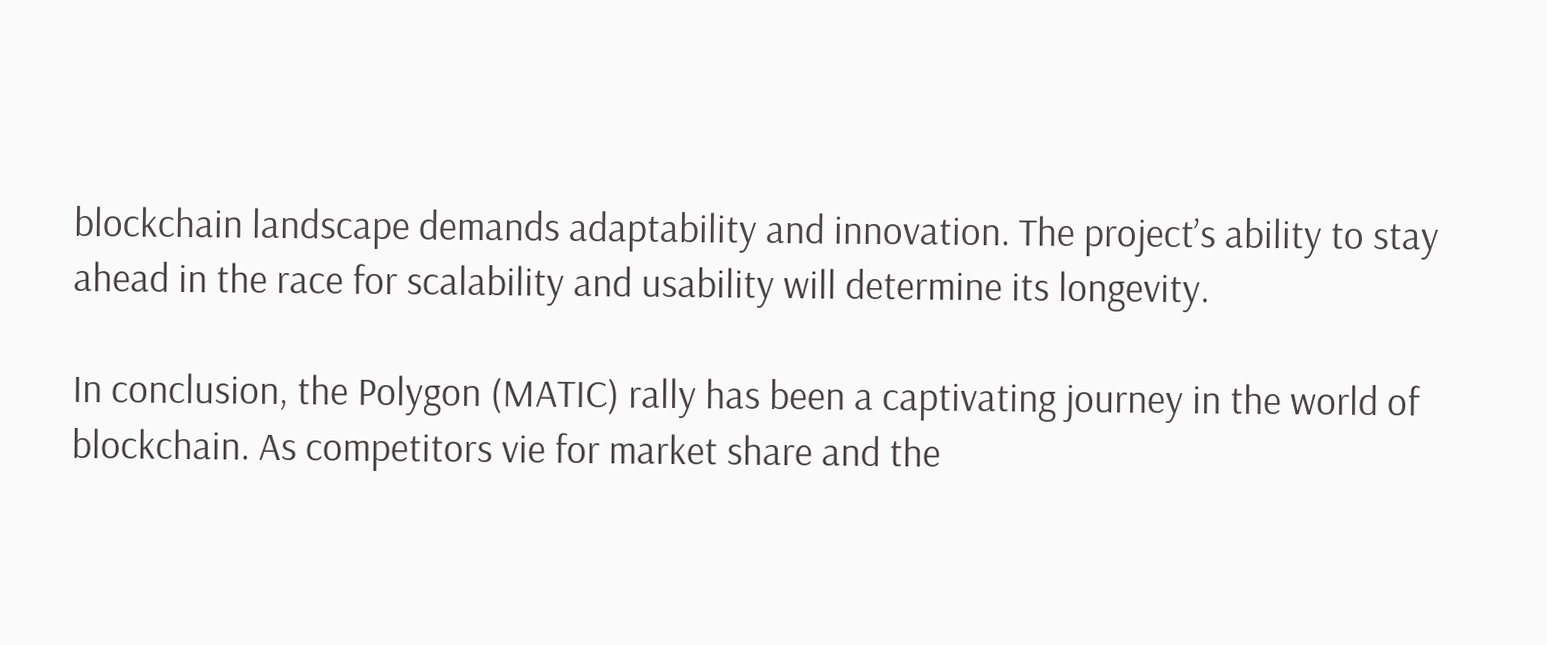blockchain landscape demands adaptability and innovation. The project’s ability to stay ahead in the race for scalability and usability will determine its longevity.

In conclusion, the Polygon (MATIC) rally has been a captivating journey in the world of blockchain. As competitors vie for market share and the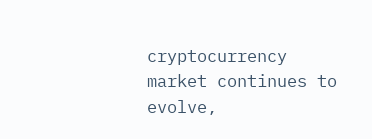cryptocurrency market continues to evolve,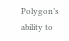Polygon’s ability to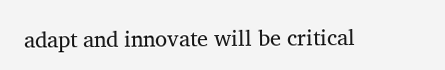adapt and innovate will be critical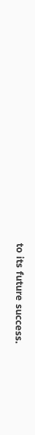to its future success.